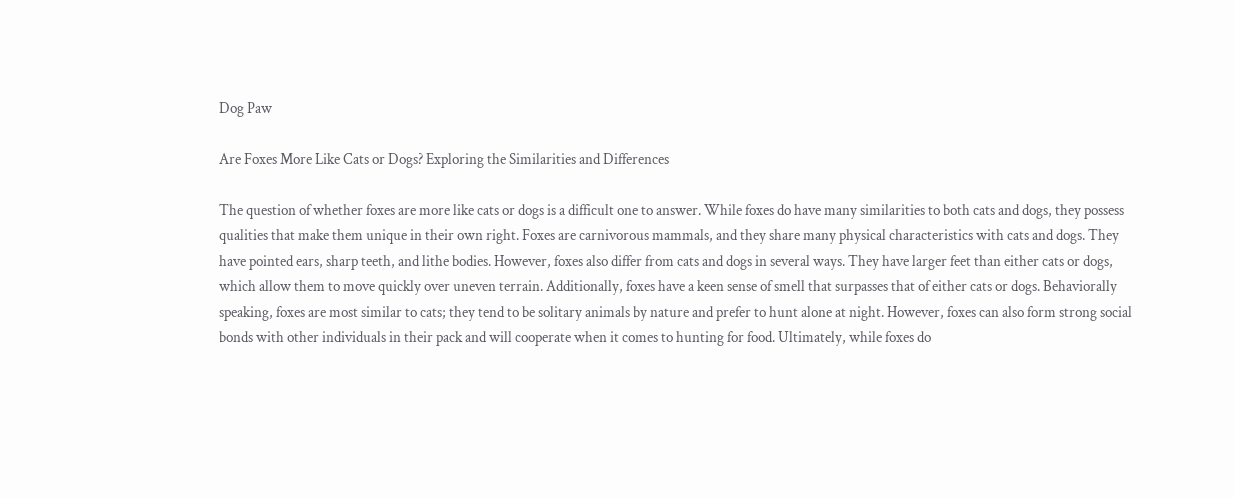Dog Paw

Are Foxes More Like Cats or Dogs? Exploring the Similarities and Differences

The question of whether foxes are more like cats or dogs is a difficult one to answer. While foxes do have many similarities to both cats and dogs, they possess qualities that make them unique in their own right. Foxes are carnivorous mammals, and they share many physical characteristics with cats and dogs. They have pointed ears, sharp teeth, and lithe bodies. However, foxes also differ from cats and dogs in several ways. They have larger feet than either cats or dogs, which allow them to move quickly over uneven terrain. Additionally, foxes have a keen sense of smell that surpasses that of either cats or dogs. Behaviorally speaking, foxes are most similar to cats; they tend to be solitary animals by nature and prefer to hunt alone at night. However, foxes can also form strong social bonds with other individuals in their pack and will cooperate when it comes to hunting for food. Ultimately, while foxes do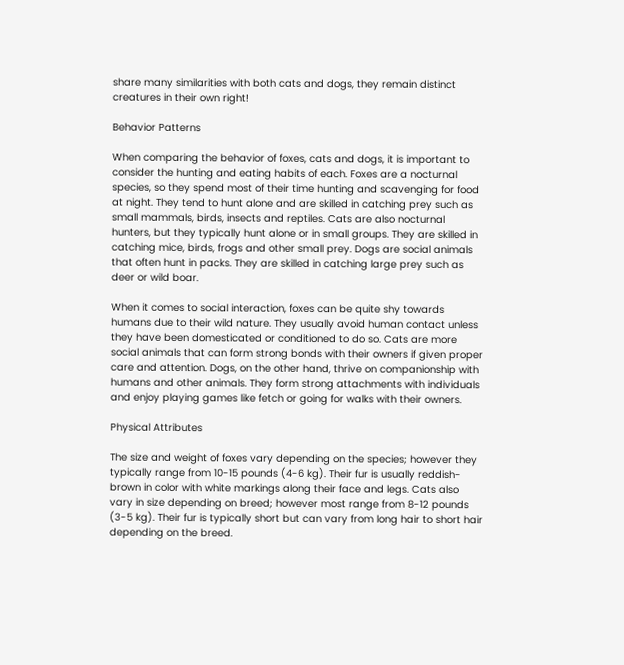share many similarities with both cats and dogs, they remain distinct creatures in their own right!

Behavior Patterns

When comparing the behavior of foxes, cats and dogs, it is important to consider the hunting and eating habits of each. Foxes are a nocturnal species, so they spend most of their time hunting and scavenging for food at night. They tend to hunt alone and are skilled in catching prey such as small mammals, birds, insects and reptiles. Cats are also nocturnal hunters, but they typically hunt alone or in small groups. They are skilled in catching mice, birds, frogs and other small prey. Dogs are social animals that often hunt in packs. They are skilled in catching large prey such as deer or wild boar.

When it comes to social interaction, foxes can be quite shy towards humans due to their wild nature. They usually avoid human contact unless they have been domesticated or conditioned to do so. Cats are more social animals that can form strong bonds with their owners if given proper care and attention. Dogs, on the other hand, thrive on companionship with humans and other animals. They form strong attachments with individuals and enjoy playing games like fetch or going for walks with their owners.

Physical Attributes

The size and weight of foxes vary depending on the species; however they typically range from 10-15 pounds (4-6 kg). Their fur is usually reddish-brown in color with white markings along their face and legs. Cats also vary in size depending on breed; however most range from 8-12 pounds (3-5 kg). Their fur is typically short but can vary from long hair to short hair depending on the breed.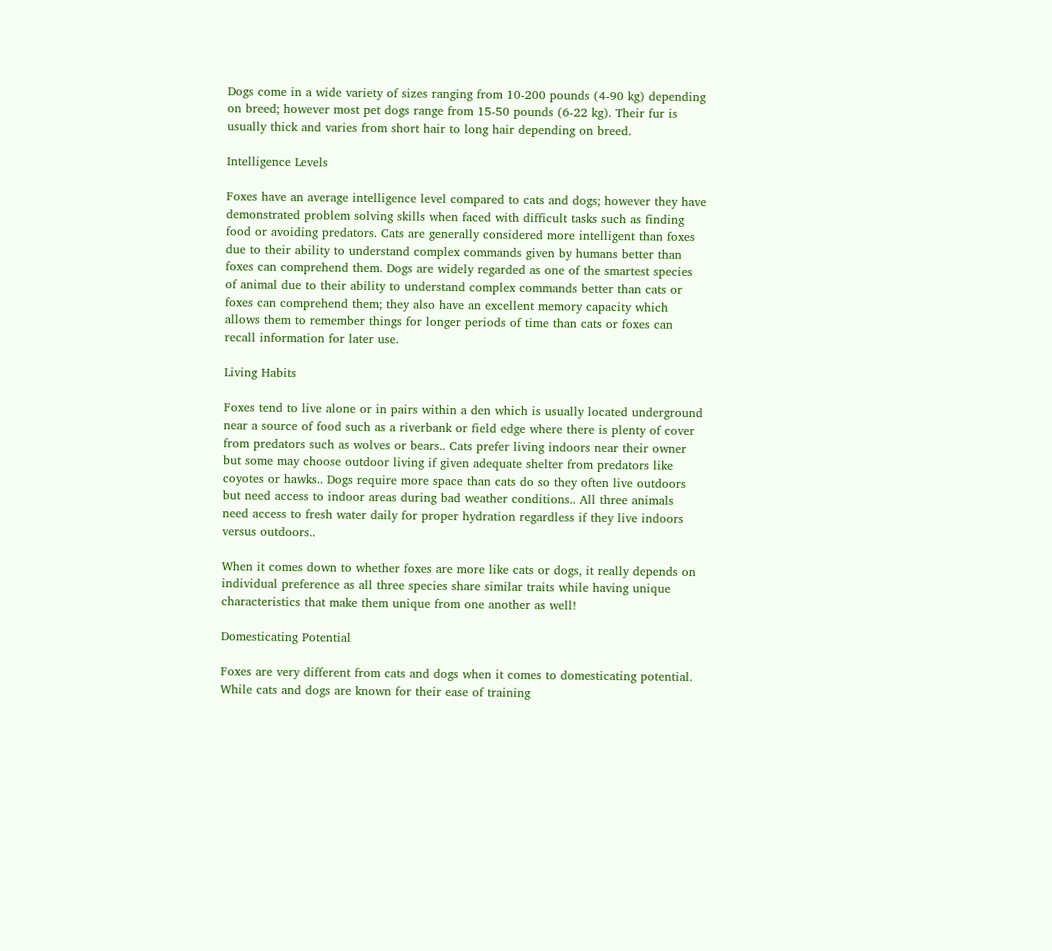Dogs come in a wide variety of sizes ranging from 10-200 pounds (4-90 kg) depending on breed; however most pet dogs range from 15-50 pounds (6-22 kg). Their fur is usually thick and varies from short hair to long hair depending on breed.

Intelligence Levels

Foxes have an average intelligence level compared to cats and dogs; however they have demonstrated problem solving skills when faced with difficult tasks such as finding food or avoiding predators. Cats are generally considered more intelligent than foxes due to their ability to understand complex commands given by humans better than foxes can comprehend them. Dogs are widely regarded as one of the smartest species of animal due to their ability to understand complex commands better than cats or foxes can comprehend them; they also have an excellent memory capacity which allows them to remember things for longer periods of time than cats or foxes can recall information for later use.

Living Habits

Foxes tend to live alone or in pairs within a den which is usually located underground near a source of food such as a riverbank or field edge where there is plenty of cover from predators such as wolves or bears.. Cats prefer living indoors near their owner but some may choose outdoor living if given adequate shelter from predators like coyotes or hawks.. Dogs require more space than cats do so they often live outdoors but need access to indoor areas during bad weather conditions.. All three animals need access to fresh water daily for proper hydration regardless if they live indoors versus outdoors..

When it comes down to whether foxes are more like cats or dogs, it really depends on individual preference as all three species share similar traits while having unique characteristics that make them unique from one another as well!

Domesticating Potential

Foxes are very different from cats and dogs when it comes to domesticating potential. While cats and dogs are known for their ease of training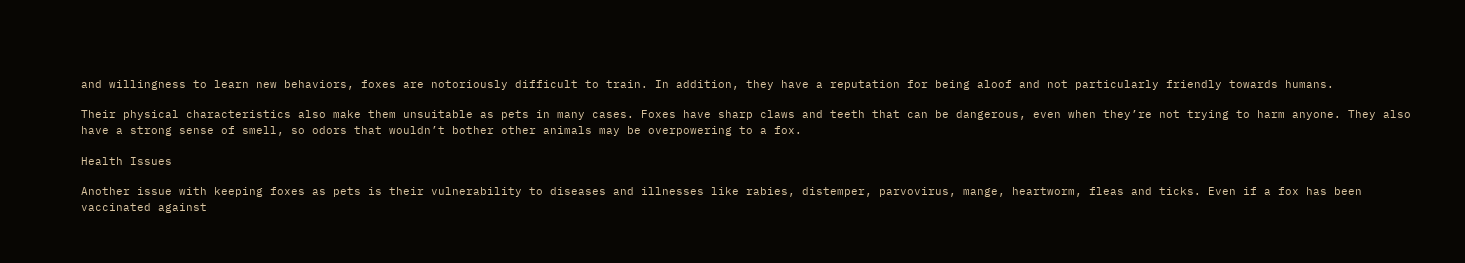and willingness to learn new behaviors, foxes are notoriously difficult to train. In addition, they have a reputation for being aloof and not particularly friendly towards humans.

Their physical characteristics also make them unsuitable as pets in many cases. Foxes have sharp claws and teeth that can be dangerous, even when they’re not trying to harm anyone. They also have a strong sense of smell, so odors that wouldn’t bother other animals may be overpowering to a fox.

Health Issues

Another issue with keeping foxes as pets is their vulnerability to diseases and illnesses like rabies, distemper, parvovirus, mange, heartworm, fleas and ticks. Even if a fox has been vaccinated against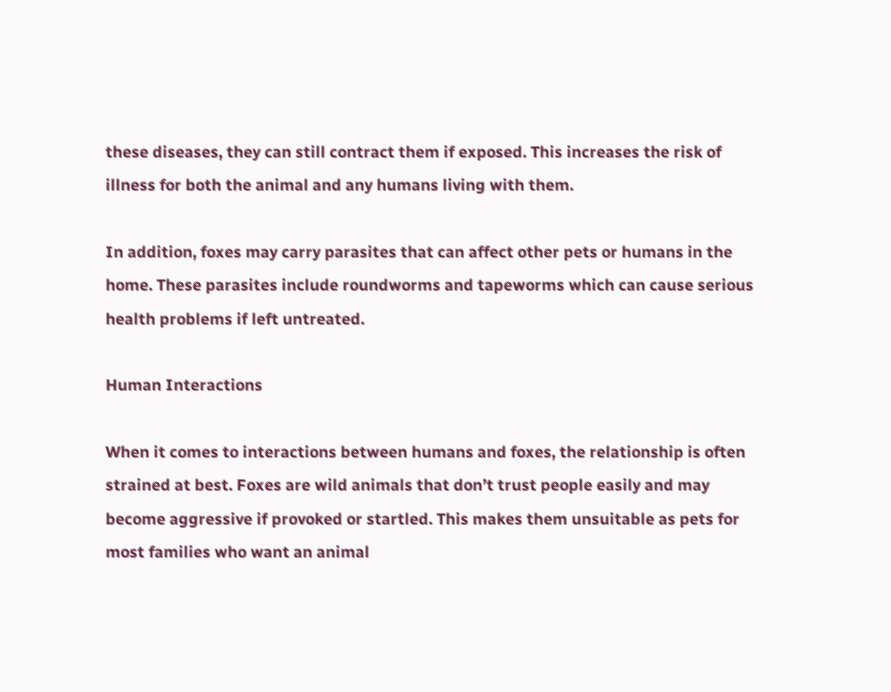these diseases, they can still contract them if exposed. This increases the risk of illness for both the animal and any humans living with them.

In addition, foxes may carry parasites that can affect other pets or humans in the home. These parasites include roundworms and tapeworms which can cause serious health problems if left untreated.

Human Interactions

When it comes to interactions between humans and foxes, the relationship is often strained at best. Foxes are wild animals that don’t trust people easily and may become aggressive if provoked or startled. This makes them unsuitable as pets for most families who want an animal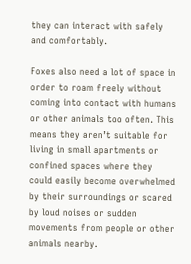they can interact with safely and comfortably.

Foxes also need a lot of space in order to roam freely without coming into contact with humans or other animals too often. This means they aren’t suitable for living in small apartments or confined spaces where they could easily become overwhelmed by their surroundings or scared by loud noises or sudden movements from people or other animals nearby.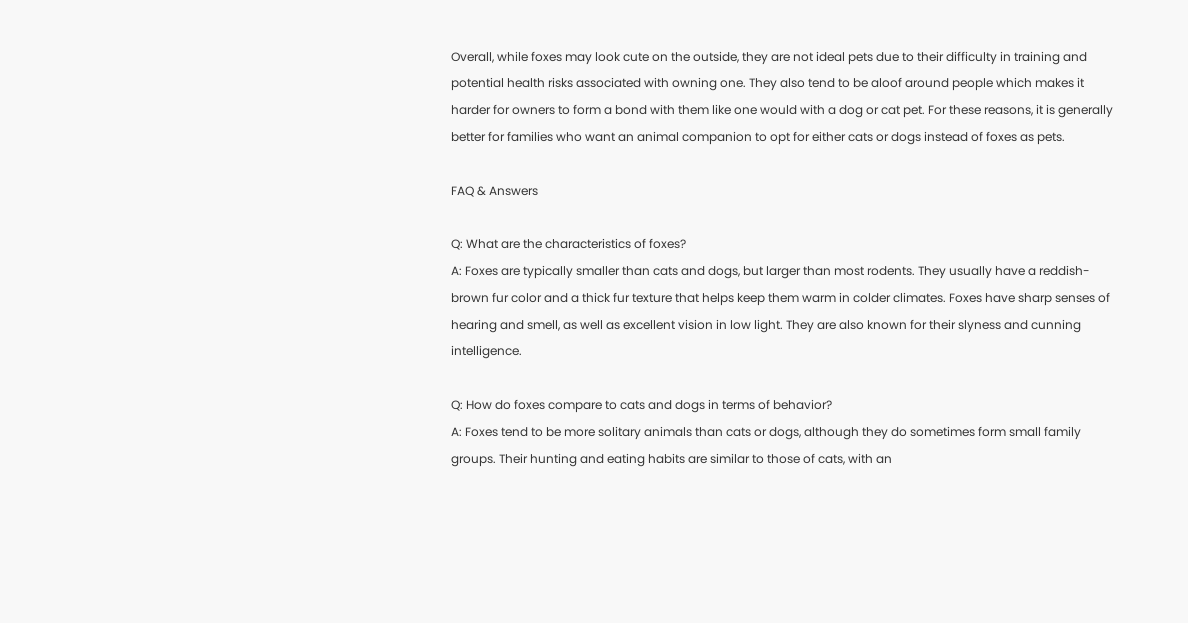Overall, while foxes may look cute on the outside, they are not ideal pets due to their difficulty in training and potential health risks associated with owning one. They also tend to be aloof around people which makes it harder for owners to form a bond with them like one would with a dog or cat pet. For these reasons, it is generally better for families who want an animal companion to opt for either cats or dogs instead of foxes as pets.

FAQ & Answers

Q: What are the characteristics of foxes?
A: Foxes are typically smaller than cats and dogs, but larger than most rodents. They usually have a reddish-brown fur color and a thick fur texture that helps keep them warm in colder climates. Foxes have sharp senses of hearing and smell, as well as excellent vision in low light. They are also known for their slyness and cunning intelligence.

Q: How do foxes compare to cats and dogs in terms of behavior?
A: Foxes tend to be more solitary animals than cats or dogs, although they do sometimes form small family groups. Their hunting and eating habits are similar to those of cats, with an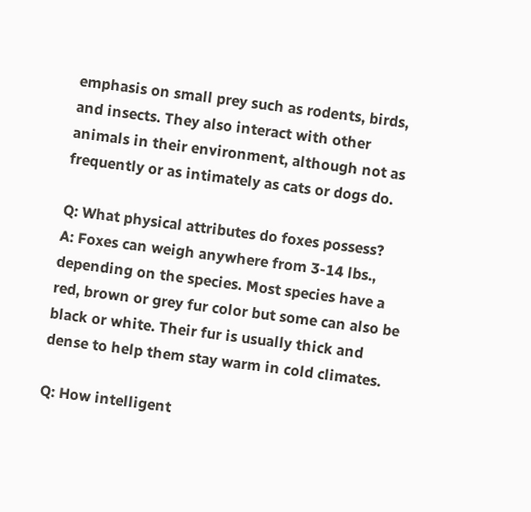emphasis on small prey such as rodents, birds, and insects. They also interact with other animals in their environment, although not as frequently or as intimately as cats or dogs do.

Q: What physical attributes do foxes possess?
A: Foxes can weigh anywhere from 3-14 lbs., depending on the species. Most species have a red, brown or grey fur color but some can also be black or white. Their fur is usually thick and dense to help them stay warm in cold climates.

Q: How intelligent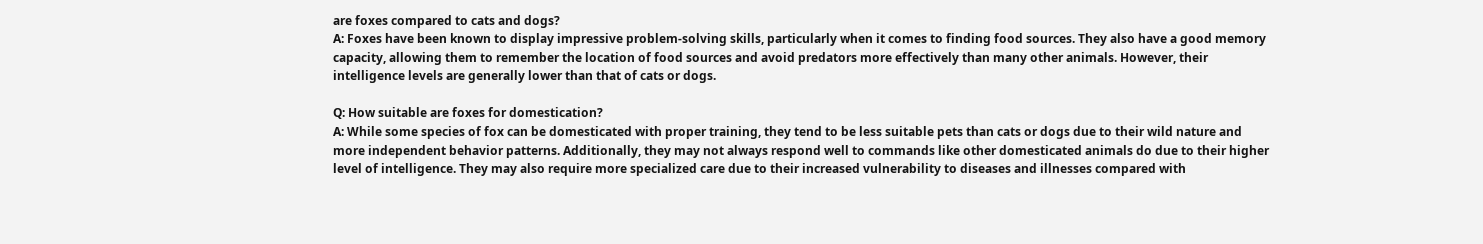are foxes compared to cats and dogs?
A: Foxes have been known to display impressive problem-solving skills, particularly when it comes to finding food sources. They also have a good memory capacity, allowing them to remember the location of food sources and avoid predators more effectively than many other animals. However, their intelligence levels are generally lower than that of cats or dogs.

Q: How suitable are foxes for domestication?
A: While some species of fox can be domesticated with proper training, they tend to be less suitable pets than cats or dogs due to their wild nature and more independent behavior patterns. Additionally, they may not always respond well to commands like other domesticated animals do due to their higher level of intelligence. They may also require more specialized care due to their increased vulnerability to diseases and illnesses compared with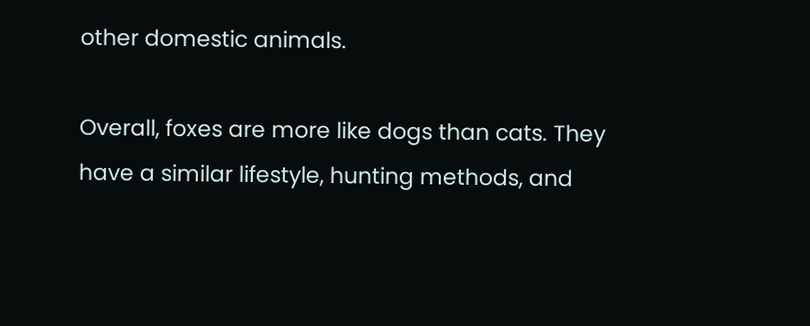other domestic animals.

Overall, foxes are more like dogs than cats. They have a similar lifestyle, hunting methods, and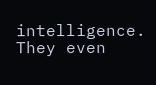intelligence. They even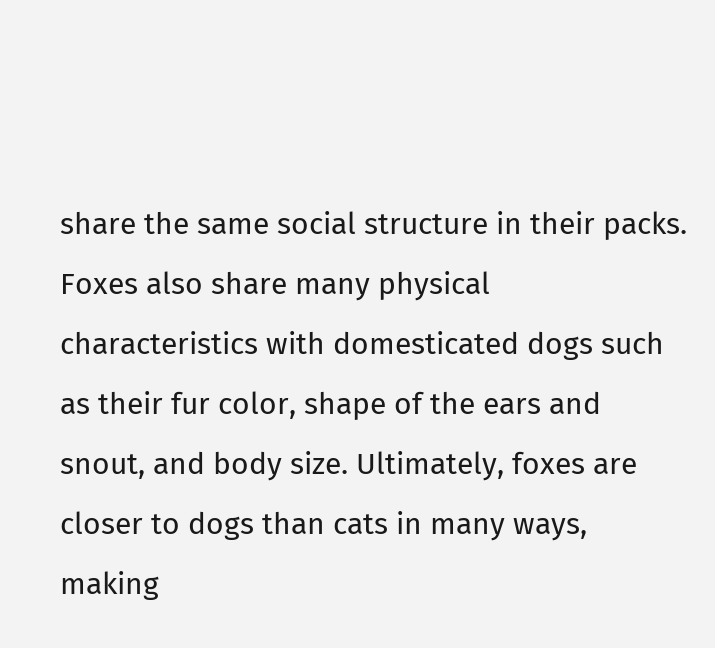share the same social structure in their packs. Foxes also share many physical characteristics with domesticated dogs such as their fur color, shape of the ears and snout, and body size. Ultimately, foxes are closer to dogs than cats in many ways, making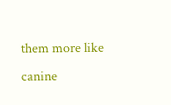them more like canine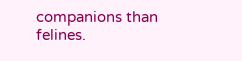companions than felines.